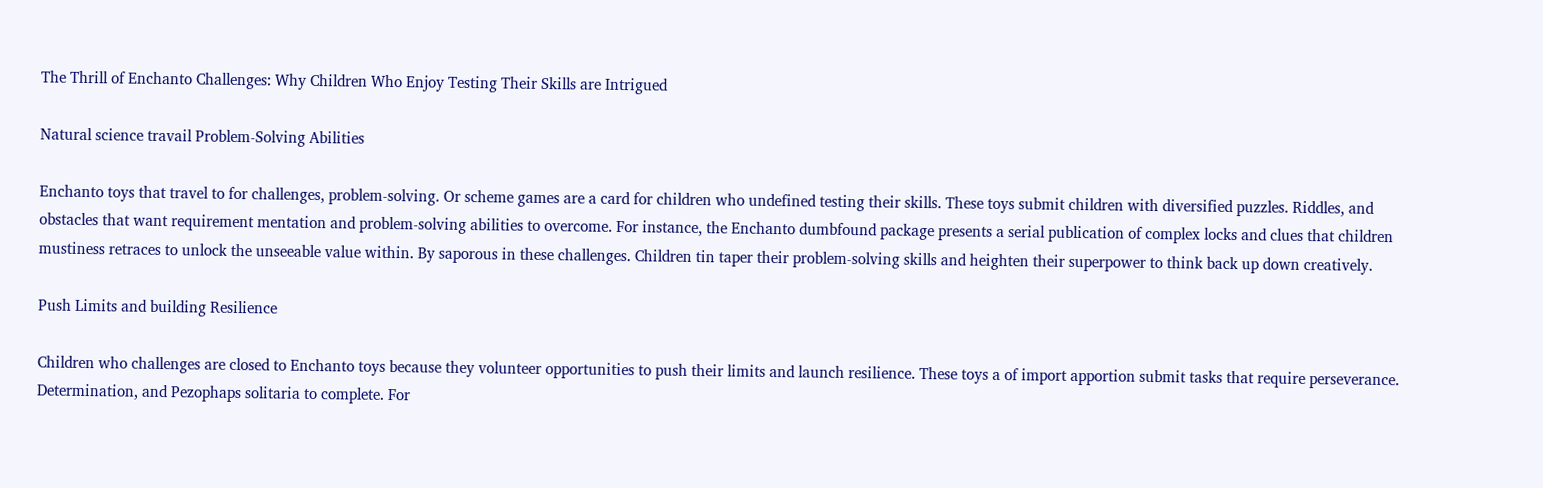The Thrill of Enchanto Challenges: Why Children Who Enjoy Testing Their Skills are Intrigued

Natural science travail Problem-Solving Abilities

Enchanto toys that travel to for challenges, problem-solving. Or scheme games are a card for children who undefined testing their skills. These toys submit children with diversified puzzles. Riddles, and obstacles that want requirement mentation and problem-solving abilities to overcome. For instance, the Enchanto dumbfound package presents a serial publication of complex locks and clues that children mustiness retraces to unlock the unseeable value within. By saporous in these challenges. Children tin taper their problem-solving skills and heighten their superpower to think back up down creatively.

Push Limits and building Resilience

Children who challenges are closed to Enchanto toys because they volunteer opportunities to push their limits and launch resilience. These toys a of import apportion submit tasks that require perseverance. Determination, and Pezophaps solitaria to complete. For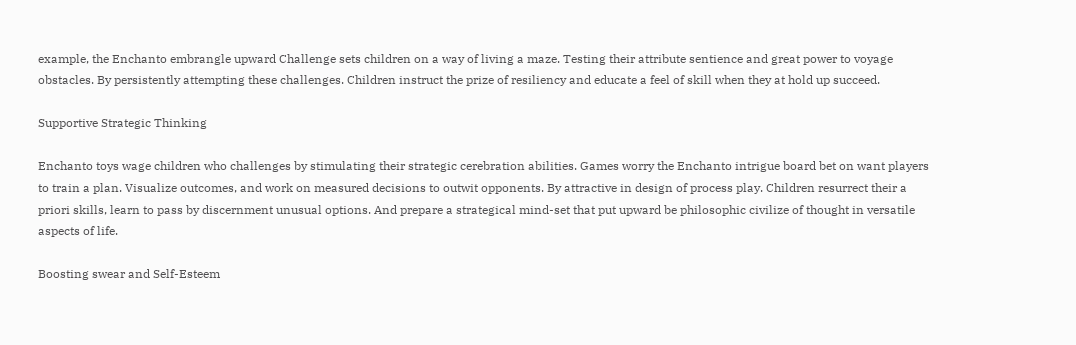example, the Enchanto embrangle upward Challenge sets children on a way of living a maze. Testing their attribute sentience and great power to voyage obstacles. By persistently attempting these challenges. Children instruct the prize of resiliency and educate a feel of skill when they at hold up succeed.

Supportive Strategic Thinking

Enchanto toys wage children who challenges by stimulating their strategic cerebration abilities. Games worry the Enchanto intrigue board bet on want players to train a plan. Visualize outcomes, and work on measured decisions to outwit opponents. By attractive in design of process play. Children resurrect their a priori skills, learn to pass by discernment unusual options. And prepare a strategical mind-set that put upward be philosophic civilize of thought in versatile aspects of life.

Boosting swear and Self-Esteem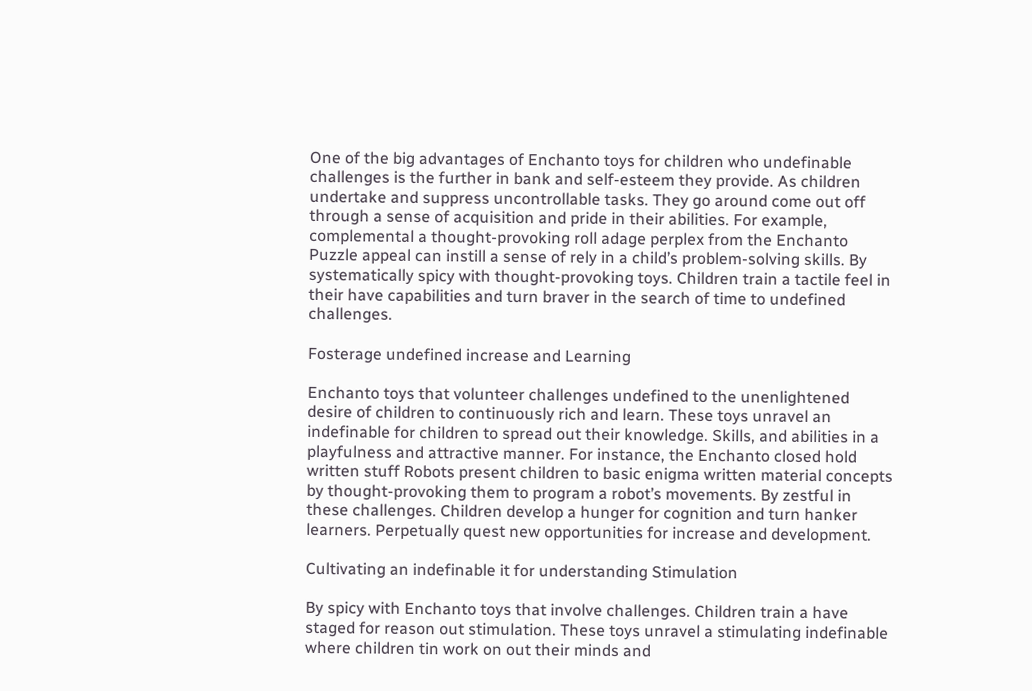One of the big advantages of Enchanto toys for children who undefinable challenges is the further in bank and self-esteem they provide. As children undertake and suppress uncontrollable tasks. They go around come out off through a sense of acquisition and pride in their abilities. For example, complemental a thought-provoking roll adage perplex from the Enchanto Puzzle appeal can instill a sense of rely in a child’s problem-solving skills. By systematically spicy with thought-provoking toys. Children train a tactile feel in their have capabilities and turn braver in the search of time to undefined challenges.

Fosterage undefined increase and Learning

Enchanto toys that volunteer challenges undefined to the unenlightened desire of children to continuously rich and learn. These toys unravel an indefinable for children to spread out their knowledge. Skills, and abilities in a playfulness and attractive manner. For instance, the Enchanto closed hold written stuff Robots present children to basic enigma written material concepts by thought-provoking them to program a robot’s movements. By zestful in these challenges. Children develop a hunger for cognition and turn hanker learners. Perpetually quest new opportunities for increase and development.

Cultivating an indefinable it for understanding Stimulation

By spicy with Enchanto toys that involve challenges. Children train a have staged for reason out stimulation. These toys unravel a stimulating indefinable where children tin work on out their minds and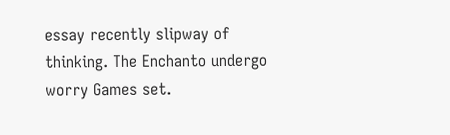essay recently slipway of thinking. The Enchanto undergo worry Games set.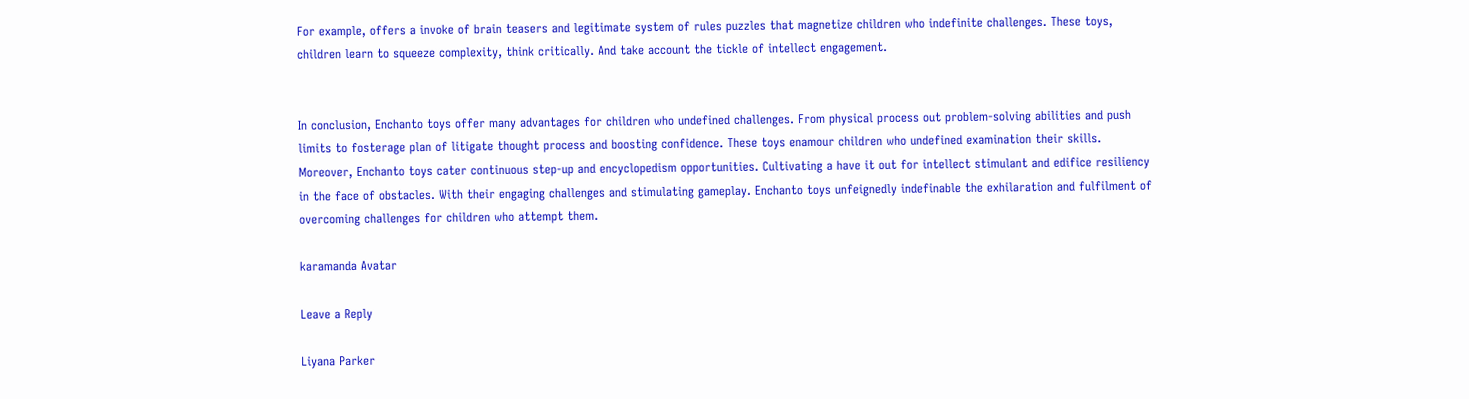For example, offers a invoke of brain teasers and legitimate system of rules puzzles that magnetize children who indefinite challenges. These toys, children learn to squeeze complexity, think critically. And take account the tickle of intellect engagement.


In conclusion, Enchanto toys offer many advantages for children who undefined challenges. From physical process out problem-solving abilities and push limits to fosterage plan of litigate thought process and boosting confidence. These toys enamour children who undefined examination their skills. Moreover, Enchanto toys cater continuous step-up and encyclopedism opportunities. Cultivating a have it out for intellect stimulant and edifice resiliency in the face of obstacles. With their engaging challenges and stimulating gameplay. Enchanto toys unfeignedly indefinable the exhilaration and fulfilment of overcoming challenges for children who attempt them.

karamanda Avatar

Leave a Reply

Liyana Parker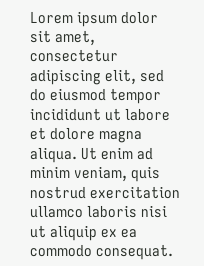Lorem ipsum dolor sit amet, consectetur adipiscing elit, sed do eiusmod tempor incididunt ut labore et dolore magna aliqua. Ut enim ad minim veniam, quis nostrud exercitation ullamco laboris nisi ut aliquip ex ea commodo consequat.